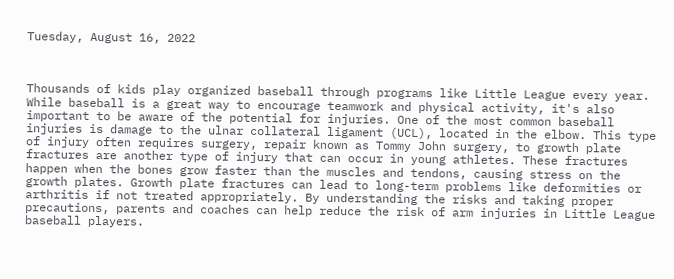Tuesday, August 16, 2022



Thousands of kids play organized baseball through programs like Little League every year. While baseball is a great way to encourage teamwork and physical activity, it's also important to be aware of the potential for injuries. One of the most common baseball injuries is damage to the ulnar collateral ligament (UCL), located in the elbow. This type of injury often requires surgery, repair known as Tommy John surgery, to growth plate fractures are another type of injury that can occur in young athletes. These fractures happen when the bones grow faster than the muscles and tendons, causing stress on the growth plates. Growth plate fractures can lead to long-term problems like deformities or arthritis if not treated appropriately. By understanding the risks and taking proper precautions, parents and coaches can help reduce the risk of arm injuries in Little League baseball players.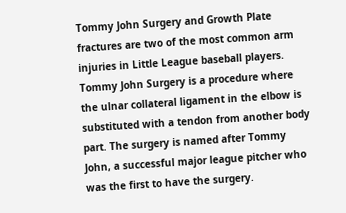Tommy John Surgery and Growth Plate fractures are two of the most common arm injuries in Little League baseball players. Tommy John Surgery is a procedure where the ulnar collateral ligament in the elbow is substituted with a tendon from another body part. The surgery is named after Tommy John, a successful major league pitcher who was the first to have the surgery.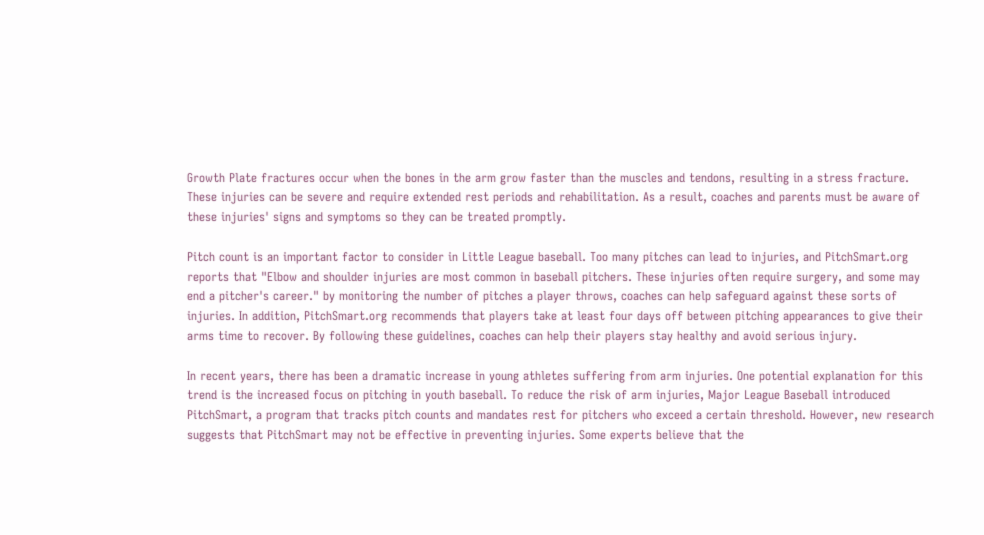Growth Plate fractures occur when the bones in the arm grow faster than the muscles and tendons, resulting in a stress fracture. These injuries can be severe and require extended rest periods and rehabilitation. As a result, coaches and parents must be aware of these injuries' signs and symptoms so they can be treated promptly.

Pitch count is an important factor to consider in Little League baseball. Too many pitches can lead to injuries, and PitchSmart.org reports that "Elbow and shoulder injuries are most common in baseball pitchers. These injuries often require surgery, and some may end a pitcher's career." by monitoring the number of pitches a player throws, coaches can help safeguard against these sorts of injuries. In addition, PitchSmart.org recommends that players take at least four days off between pitching appearances to give their arms time to recover. By following these guidelines, coaches can help their players stay healthy and avoid serious injury.

In recent years, there has been a dramatic increase in young athletes suffering from arm injuries. One potential explanation for this trend is the increased focus on pitching in youth baseball. To reduce the risk of arm injuries, Major League Baseball introduced PitchSmart, a program that tracks pitch counts and mandates rest for pitchers who exceed a certain threshold. However, new research suggests that PitchSmart may not be effective in preventing injuries. Some experts believe that the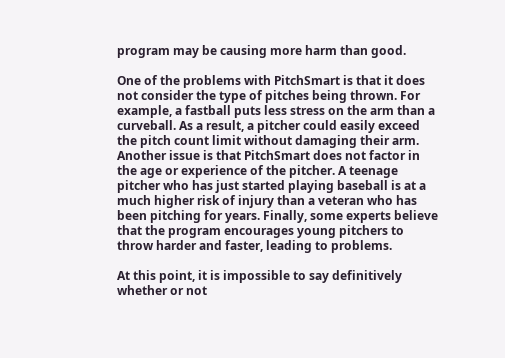program may be causing more harm than good.

One of the problems with PitchSmart is that it does not consider the type of pitches being thrown. For example, a fastball puts less stress on the arm than a curveball. As a result, a pitcher could easily exceed the pitch count limit without damaging their arm. Another issue is that PitchSmart does not factor in the age or experience of the pitcher. A teenage pitcher who has just started playing baseball is at a much higher risk of injury than a veteran who has been pitching for years. Finally, some experts believe that the program encourages young pitchers to throw harder and faster, leading to problems.

At this point, it is impossible to say definitively whether or not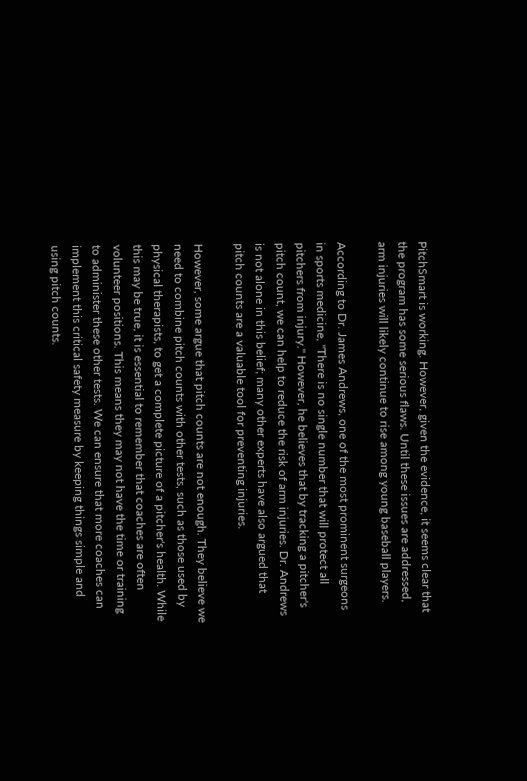PitchSmart is working. However, given the evidence, it seems clear that the program has some serious flaws. Until these issues are addressed, arm injuries will likely continue to rise among young baseball players.

According to Dr. James Andrews, one of the most prominent surgeons in sports medicine, "There is no single number that will protect all pitchers from injury." However, he believes that by tracking a pitcher's pitch count, we can help to reduce the risk of arm injuries. Dr. Andrews is not alone in this belief; many other experts have also argued that pitch counts are a valuable tool for preventing injuries.

However, some argue that pitch counts are not enough. They believe we need to combine pitch counts with other tests, such as those used by physical therapists, to get a complete picture of a pitcher's health. While this may be true, it is essential to remember that coaches are often volunteer positions. This means they may not have the time or training to administer these other tests. We can ensure that more coaches can implement this critical safety measure by keeping things simple and using pitch counts.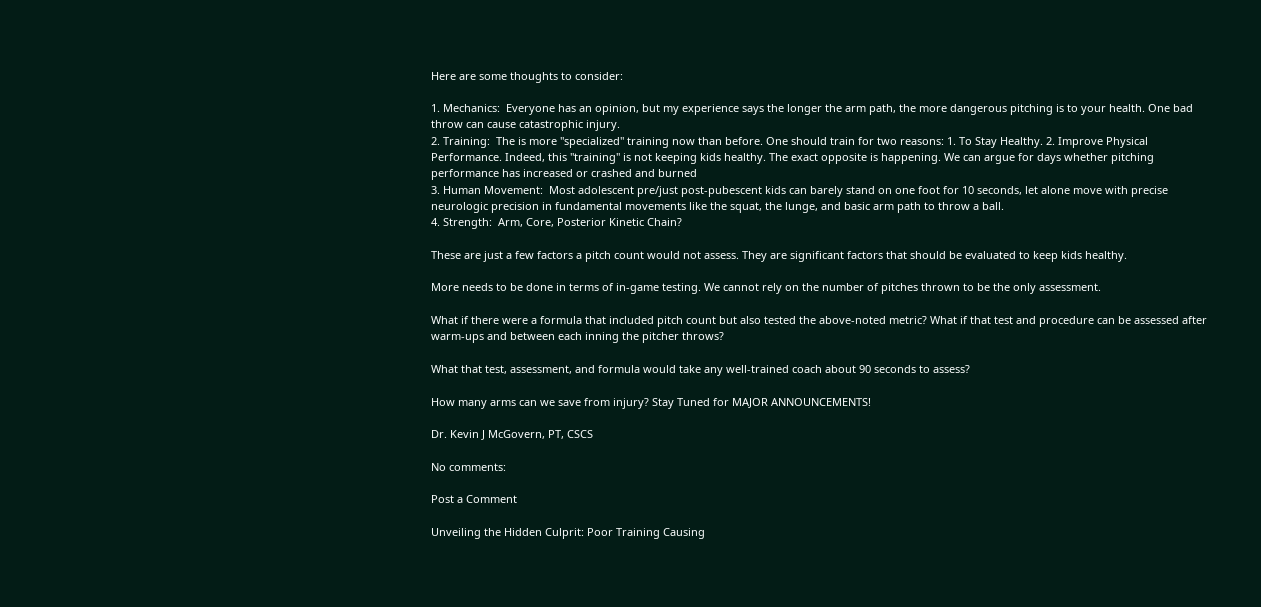Here are some thoughts to consider:

1. Mechanics:  Everyone has an opinion, but my experience says the longer the arm path, the more dangerous pitching is to your health. One bad throw can cause catastrophic injury.
2. Training:  The is more "specialized" training now than before. One should train for two reasons: 1. To Stay Healthy. 2. Improve Physical Performance. Indeed, this "training" is not keeping kids healthy. The exact opposite is happening. We can argue for days whether pitching performance has increased or crashed and burned
3. Human Movement:  Most adolescent pre/just post-pubescent kids can barely stand on one foot for 10 seconds, let alone move with precise neurologic precision in fundamental movements like the squat, the lunge, and basic arm path to throw a ball.
4. Strength:  Arm, Core, Posterior Kinetic Chain?

These are just a few factors a pitch count would not assess. They are significant factors that should be evaluated to keep kids healthy.

More needs to be done in terms of in-game testing. We cannot rely on the number of pitches thrown to be the only assessment.

What if there were a formula that included pitch count but also tested the above-noted metric? What if that test and procedure can be assessed after warm-ups and between each inning the pitcher throws?

What that test, assessment, and formula would take any well-trained coach about 90 seconds to assess?

How many arms can we save from injury? Stay Tuned for MAJOR ANNOUNCEMENTS!

Dr. Kevin J McGovern, PT, CSCS

No comments:

Post a Comment

Unveiling the Hidden Culprit: Poor Training Causing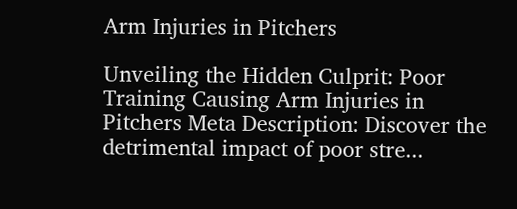Arm Injuries in Pitchers

Unveiling the Hidden Culprit: Poor Training Causing Arm Injuries in Pitchers Meta Description: Discover the detrimental impact of poor stre...